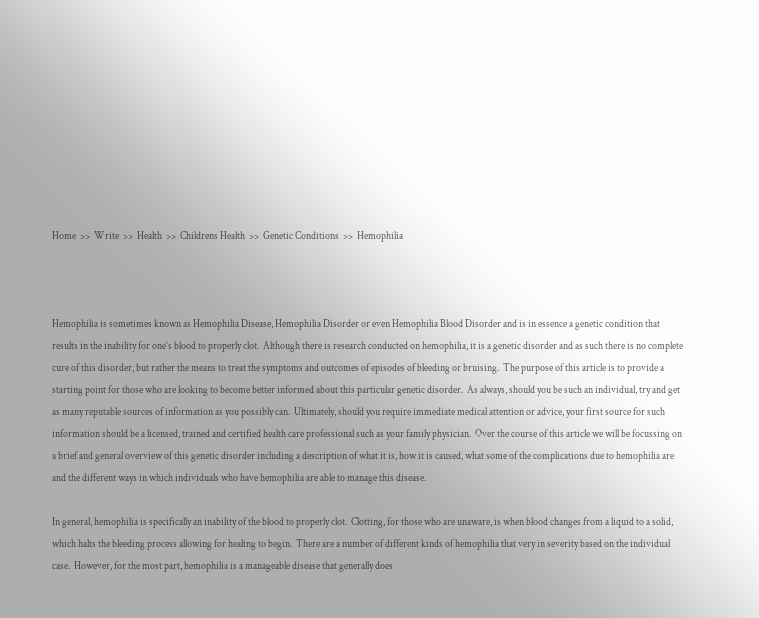Home  >>  Write  >>  Health  >>  Childrens Health  >>  Genetic Conditions  >>  Hemophilia



Hemophilia is sometimes known as Hemophilia Disease, Hemophilia Disorder or even Hemophilia Blood Disorder and is in essence a genetic condition that results in the inability for one’s blood to properly clot.  Although there is research conducted on hemophilia, it is a genetic disorder and as such there is no complete cure of this disorder, but rather the means to treat the symptoms and outcomes of episodes of bleeding or bruising.  The purpose of this article is to provide a starting point for those who are looking to become better informed about this particular genetic disorder.  As always, should you be such an individual, try and get as many reputable sources of information as you possibly can.  Ultimately, should you require immediate medical attention or advice, your first source for such information should be a licensed, trained and certified health care professional such as your family physician.  Over the course of this article we will be focussing on a brief and general overview of this genetic disorder including a description of what it is, how it is caused, what some of the complications due to hemophilia are and the different ways in which individuals who have hemophilia are able to manage this disease.

In general, hemophilia is specifically an inability of the blood to properly clot.  Clotting, for those who are unaware, is when blood changes from a liquid to a solid, which halts the bleeding process allowing for healing to begin.  There are a number of different kinds of hemophilia that very in severity based on the individual case.  However, for the most part, hemophilia is a manageable disease that generally does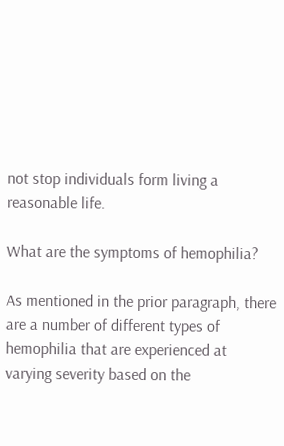not stop individuals form living a reasonable life.

What are the symptoms of hemophilia?

As mentioned in the prior paragraph, there are a number of different types of hemophilia that are experienced at varying severity based on the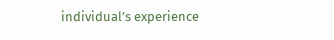individual’s experience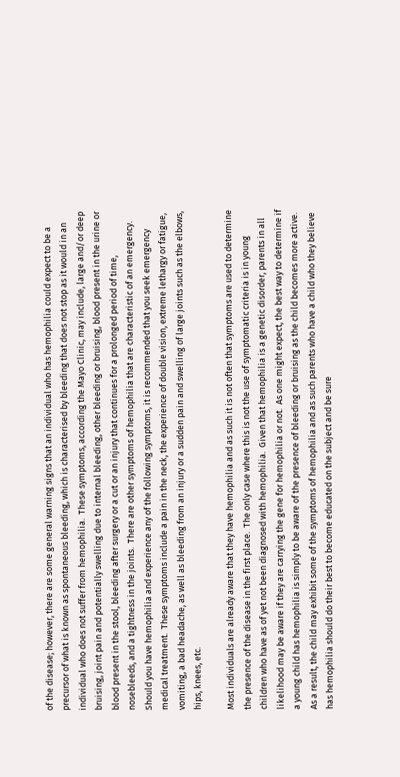of the disease; however, there are some general warning signs that an individual who has hemophilia could expect to be a precursor of what is known as spontaneous bleeding, which is characterised by bleeding that does not stop as it would in an individual who does not suffer from hemophilia.  These symptoms, according the Mayo Clinic, may include, large and/or deep bruising, joint pain and potentially swelling due to internal bleeding, other bleeding or bruising, blood present in the urine or blood present in the stool, bleeding after surgery or a cut or an injury that continues for a prolonged period of time, nosebleeds, and a tightness in the joints.  There are other symptoms of hemophilia that are characteristic of an emergency.  Should you have hemophilia and experience any of the following symptoms, it is recommended that you seek emergency medical treatment.  These symptoms include a pain in the neck, the experience of double vision, extreme lethargy or fatigue, vomiting, a bad headache, as well as bleeding from an injury or a sudden pain and swelling of large joints such as the elbows, hips, knees, etc.

Most individuals are already aware that they have hemophilia and as such it is not often that symptoms are used to determine the presence of the disease in the first place.  The only case where this is not the use of symptomatic criteria is in young children who have as of yet not been diagnosed with hemophilia.  Given that hemophilia is a genetic disorder, parents in all likelihood may be aware if they are carrying the gene for hemophilia or not.  As one might expect, the best way to determine if a young child has hemophilia is simply to be aware of the presence of bleeding or bruising as the child becomes more active.  As a result, the child may exhibit some of the symptoms of hemophilia and as such parents who have a child who they believe has hemophilia should do their best to become educated on the subject and be sure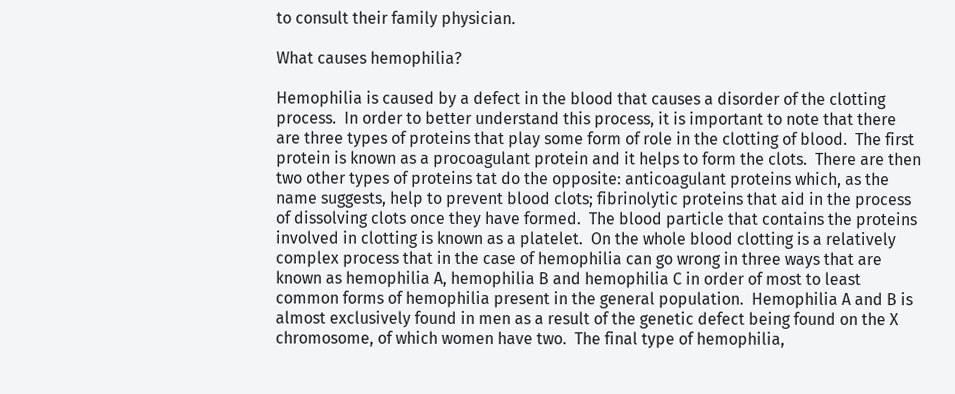to consult their family physician.

What causes hemophilia?

Hemophilia is caused by a defect in the blood that causes a disorder of the clotting process.  In order to better understand this process, it is important to note that there are three types of proteins that play some form of role in the clotting of blood.  The first protein is known as a procoagulant protein and it helps to form the clots.  There are then two other types of proteins tat do the opposite: anticoagulant proteins which, as the name suggests, help to prevent blood clots; fibrinolytic proteins that aid in the process of dissolving clots once they have formed.  The blood particle that contains the proteins involved in clotting is known as a platelet.  On the whole blood clotting is a relatively complex process that in the case of hemophilia can go wrong in three ways that are known as hemophilia A, hemophilia B and hemophilia C in order of most to least common forms of hemophilia present in the general population.  Hemophilia A and B is almost exclusively found in men as a result of the genetic defect being found on the X chromosome, of which women have two.  The final type of hemophilia,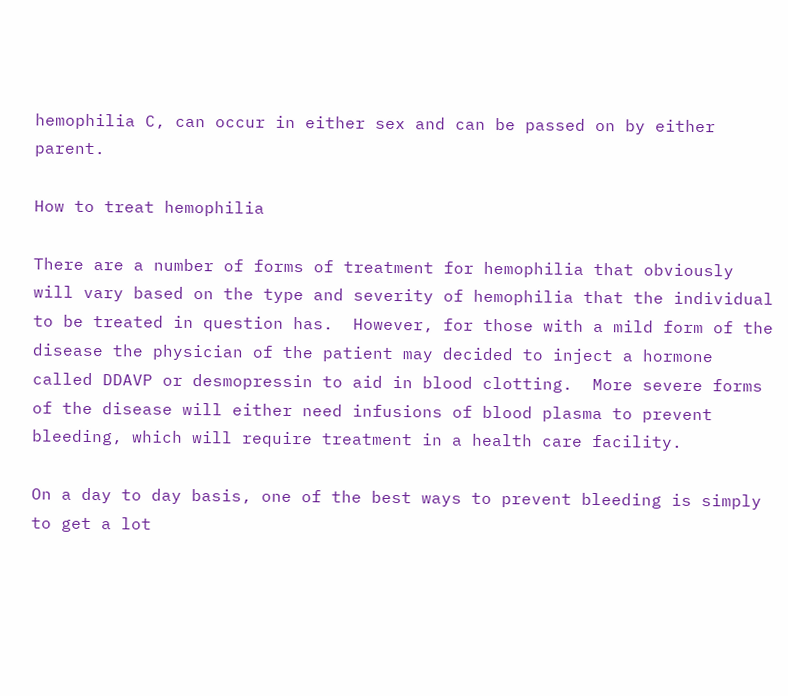hemophilia C, can occur in either sex and can be passed on by either parent.

How to treat hemophilia

There are a number of forms of treatment for hemophilia that obviously will vary based on the type and severity of hemophilia that the individual to be treated in question has.  However, for those with a mild form of the disease the physician of the patient may decided to inject a hormone called DDAVP or desmopressin to aid in blood clotting.  More severe forms of the disease will either need infusions of blood plasma to prevent bleeding, which will require treatment in a health care facility.

On a day to day basis, one of the best ways to prevent bleeding is simply to get a lot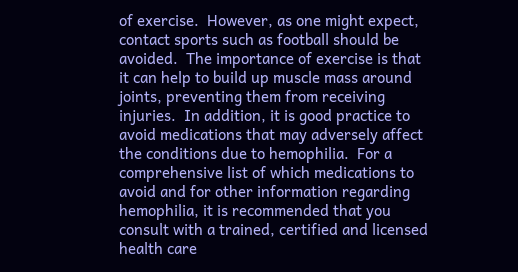of exercise.  However, as one might expect, contact sports such as football should be avoided.  The importance of exercise is that it can help to build up muscle mass around joints, preventing them from receiving injuries.  In addition, it is good practice to avoid medications that may adversely affect the conditions due to hemophilia.  For a comprehensive list of which medications to avoid and for other information regarding hemophilia, it is recommended that you consult with a trained, certified and licensed health care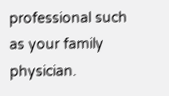professional such as your family physician.